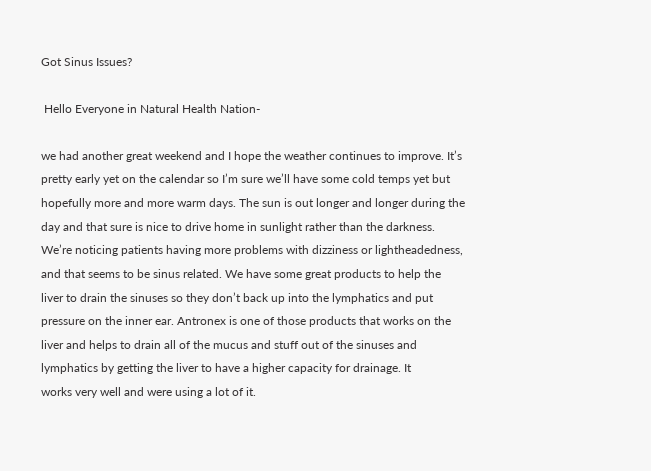Got Sinus Issues?

 Hello Everyone in Natural Health Nation-

we had another great weekend and I hope the weather continues to improve. It’s
pretty early yet on the calendar so I’m sure we’ll have some cold temps yet but
hopefully more and more warm days. The sun is out longer and longer during the
day and that sure is nice to drive home in sunlight rather than the darkness.
We’re noticing patients having more problems with dizziness or lightheadedness,
and that seems to be sinus related. We have some great products to help the
liver to drain the sinuses so they don’t back up into the lymphatics and put
pressure on the inner ear. Antronex is one of those products that works on the
liver and helps to drain all of the mucus and stuff out of the sinuses and
lymphatics by getting the liver to have a higher capacity for drainage. It
works very well and were using a lot of it.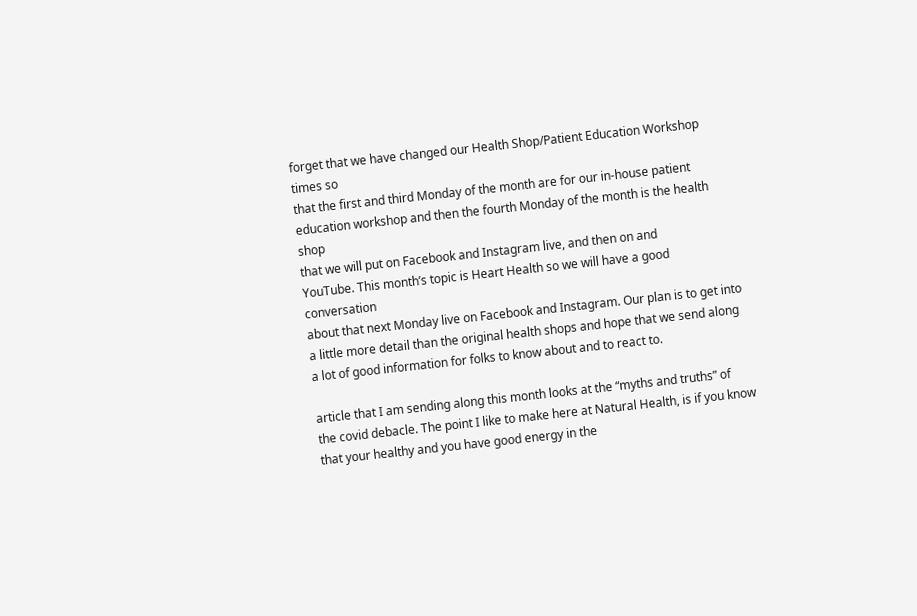forget that we have changed our Health Shop/Patient Education Workshop times so
that the first and third Monday of the month are for our in-house patient
education workshop and then the fourth Monday of the month is the health shop
that we will put on Facebook and Instagram live, and then on and
YouTube. This month’s topic is Heart Health so we will have a good conversation
about that next Monday live on Facebook and Instagram. Our plan is to get into
a little more detail than the original health shops and hope that we send along
a lot of good information for folks to know about and to react to.

article that I am sending along this month looks at the “myths and truths” of
the covid debacle. The point I like to make here at Natural Health, is if you know
that your healthy and you have good energy in the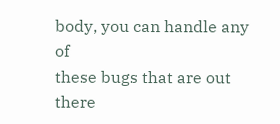body, you can handle any of
these bugs that are out there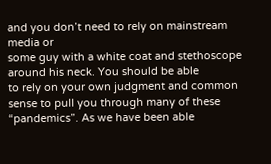and you don’t need to rely on mainstream media or
some guy with a white coat and stethoscope around his neck. You should be able
to rely on your own judgment and common sense to pull you through many of these
“pandemics”. As we have been able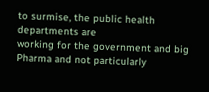to surmise, the public health departments are
working for the government and big Pharma and not particularly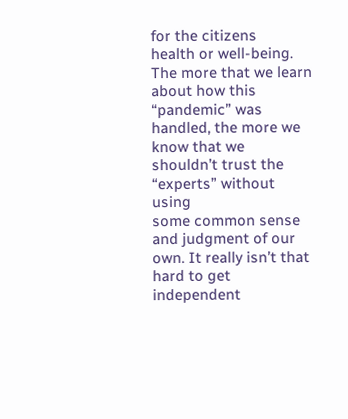for the citizens
health or well-being. The more that we learn about how this “pandemic” was
handled, the more we know that we shouldn’t trust the “experts” without using
some common sense and judgment of our own. It really isn’t that hard to get
independent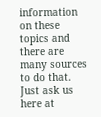information on these topics and there are many sources to do that.
Just ask us here at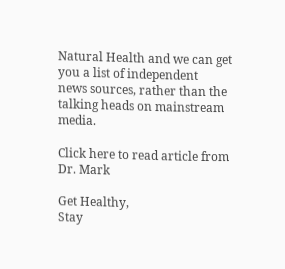Natural Health and we can get you a list of independent
news sources, rather than the talking heads on mainstream media.

Click here to read article from Dr. Mark

Get Healthy,
Stay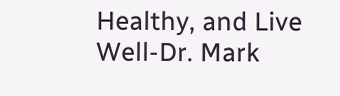Healthy, and Live Well-Dr. Mark